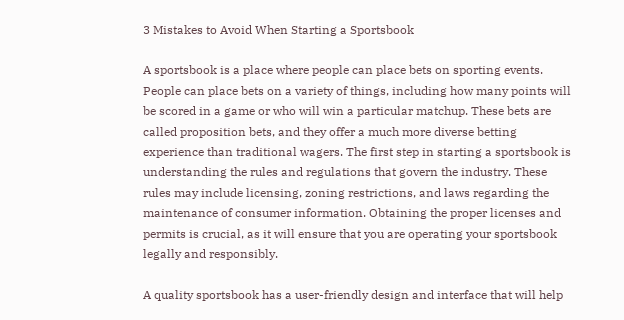3 Mistakes to Avoid When Starting a Sportsbook

A sportsbook is a place where people can place bets on sporting events. People can place bets on a variety of things, including how many points will be scored in a game or who will win a particular matchup. These bets are called proposition bets, and they offer a much more diverse betting experience than traditional wagers. The first step in starting a sportsbook is understanding the rules and regulations that govern the industry. These rules may include licensing, zoning restrictions, and laws regarding the maintenance of consumer information. Obtaining the proper licenses and permits is crucial, as it will ensure that you are operating your sportsbook legally and responsibly.

A quality sportsbook has a user-friendly design and interface that will help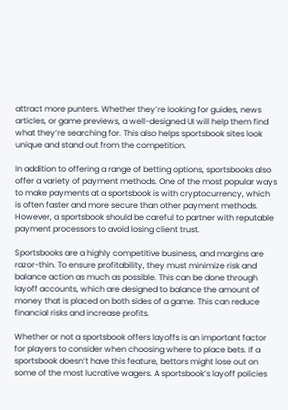attract more punters. Whether they’re looking for guides, news articles, or game previews, a well-designed UI will help them find what they’re searching for. This also helps sportsbook sites look unique and stand out from the competition.

In addition to offering a range of betting options, sportsbooks also offer a variety of payment methods. One of the most popular ways to make payments at a sportsbook is with cryptocurrency, which is often faster and more secure than other payment methods. However, a sportsbook should be careful to partner with reputable payment processors to avoid losing client trust.

Sportsbooks are a highly competitive business, and margins are razor-thin. To ensure profitability, they must minimize risk and balance action as much as possible. This can be done through layoff accounts, which are designed to balance the amount of money that is placed on both sides of a game. This can reduce financial risks and increase profits.

Whether or not a sportsbook offers layoffs is an important factor for players to consider when choosing where to place bets. If a sportsbook doesn’t have this feature, bettors might lose out on some of the most lucrative wagers. A sportsbook’s layoff policies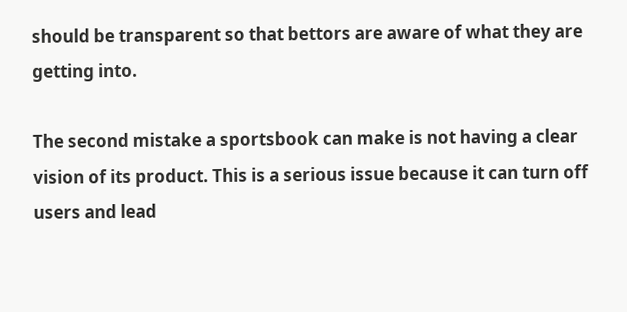should be transparent so that bettors are aware of what they are getting into.

The second mistake a sportsbook can make is not having a clear vision of its product. This is a serious issue because it can turn off users and lead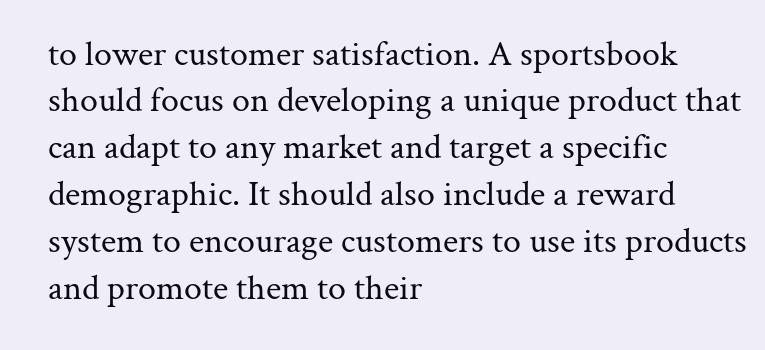to lower customer satisfaction. A sportsbook should focus on developing a unique product that can adapt to any market and target a specific demographic. It should also include a reward system to encourage customers to use its products and promote them to their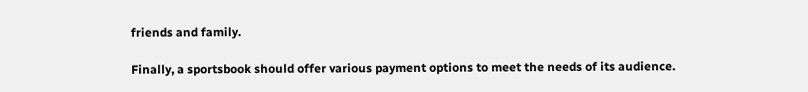friends and family.

Finally, a sportsbook should offer various payment options to meet the needs of its audience.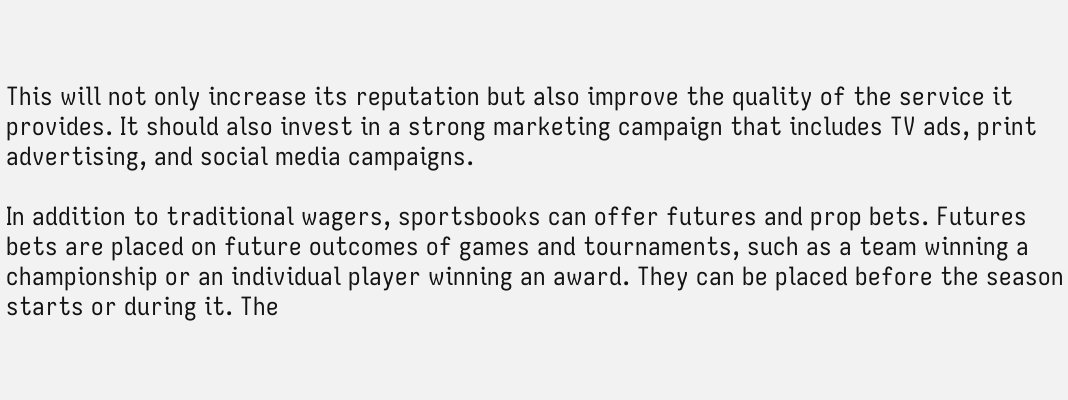This will not only increase its reputation but also improve the quality of the service it provides. It should also invest in a strong marketing campaign that includes TV ads, print advertising, and social media campaigns.

In addition to traditional wagers, sportsbooks can offer futures and prop bets. Futures bets are placed on future outcomes of games and tournaments, such as a team winning a championship or an individual player winning an award. They can be placed before the season starts or during it. The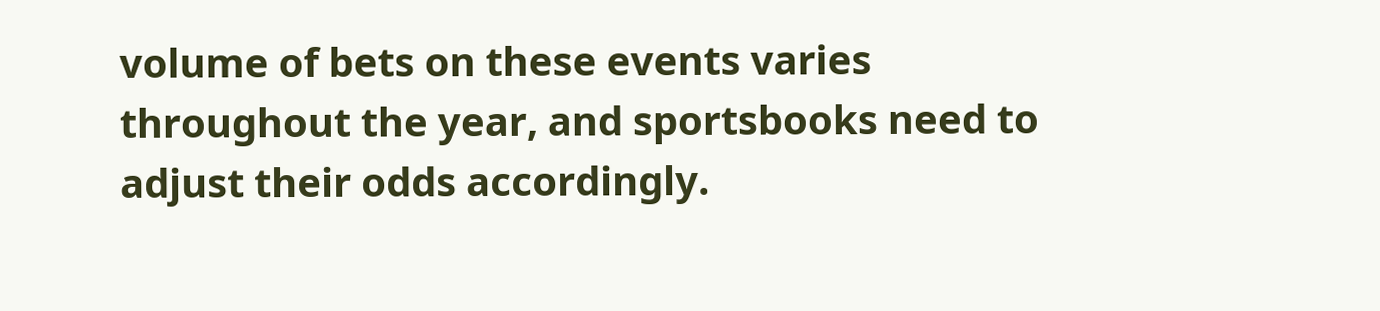volume of bets on these events varies throughout the year, and sportsbooks need to adjust their odds accordingly.